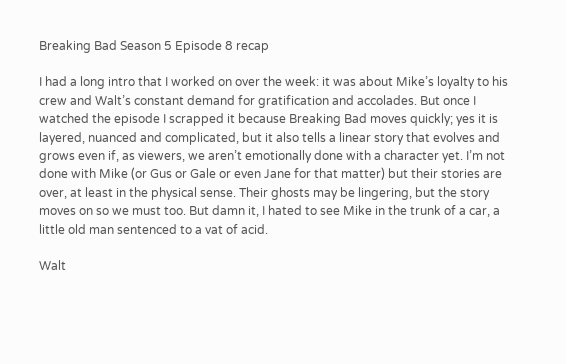Breaking Bad Season 5 Episode 8 recap

I had a long intro that I worked on over the week: it was about Mike’s loyalty to his crew and Walt’s constant demand for gratification and accolades. But once I watched the episode I scrapped it because Breaking Bad moves quickly; yes it is layered, nuanced and complicated, but it also tells a linear story that evolves and grows even if, as viewers, we aren’t emotionally done with a character yet. I’m not done with Mike (or Gus or Gale or even Jane for that matter) but their stories are over, at least in the physical sense. Their ghosts may be lingering, but the story moves on so we must too. But damn it, I hated to see Mike in the trunk of a car, a little old man sentenced to a vat of acid.

Walt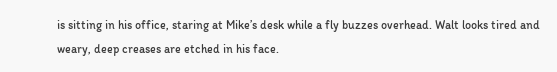is sitting in his office, staring at Mike’s desk while a fly buzzes overhead. Walt looks tired and weary, deep creases are etched in his face.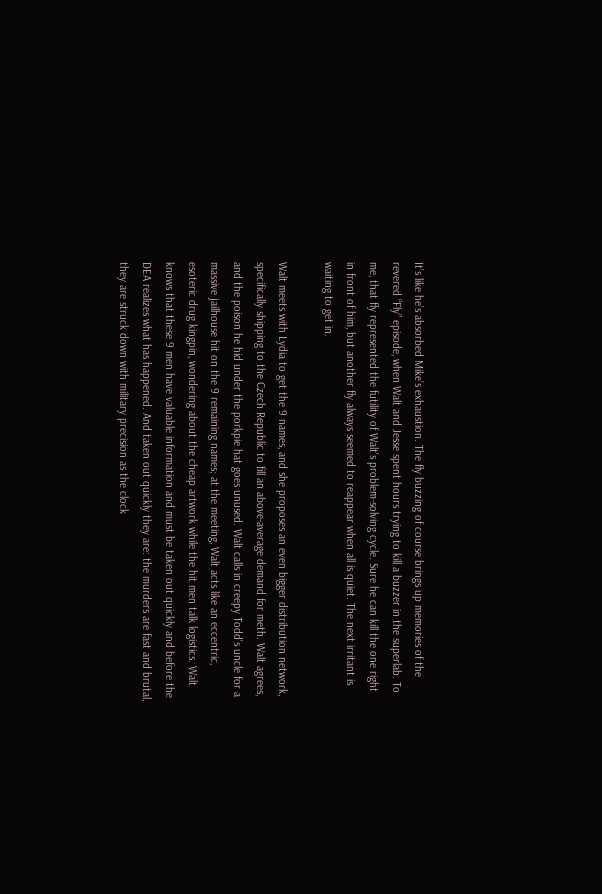It’s like he’s absorbed Mike’s exhaustion. The fly buzzing of course brings up memories of the revered “Fly” episode, when Walt and Jesse spent hours trying to kill a buzzer in the superlab. To me, that fly represented the futility of Walt’s problem-solving cycle. Sure he can kill the one right in front of him, but another fly always seemed to reappear when all is quiet. The next irritant is waiting to get in.

Walt meets with Lydia to get the 9 names, and she proposes an even bigger distribution network, specifically shipping to the Czech Republic to fill an above-average demand for meth. Walt agrees, and the poison he hid under the porkpie hat goes unused. Walt calls in creepy Todd’s uncle for a massive jailhouse hit on the 9 remaining names; at the meeting, Walt acts like an eccentric, esoteric drug kingpin, wondering about the cheap artwork while the hit men talk logistics. Walt knows that these 9 men have valuable information and must be taken out quickly and before the DEA realizes what has happened. And taken out quickly they are: the murders are fast and brutal, they are struck down with military precision as the clock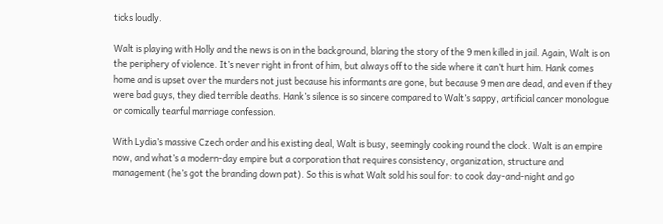ticks loudly.

Walt is playing with Holly and the news is on in the background, blaring the story of the 9 men killed in jail. Again, Walt is on the periphery of violence. It’s never right in front of him, but always off to the side where it can’t hurt him. Hank comes home and is upset over the murders not just because his informants are gone, but because 9 men are dead, and even if they were bad guys, they died terrible deaths. Hank’s silence is so sincere compared to Walt’s sappy, artificial cancer monologue or comically tearful marriage confession.

With Lydia’s massive Czech order and his existing deal, Walt is busy, seemingly cooking round the clock. Walt is an empire now, and what’s a modern-day empire but a corporation that requires consistency, organization, structure and management (he’s got the branding down pat). So this is what Walt sold his soul for: to cook day-and-night and go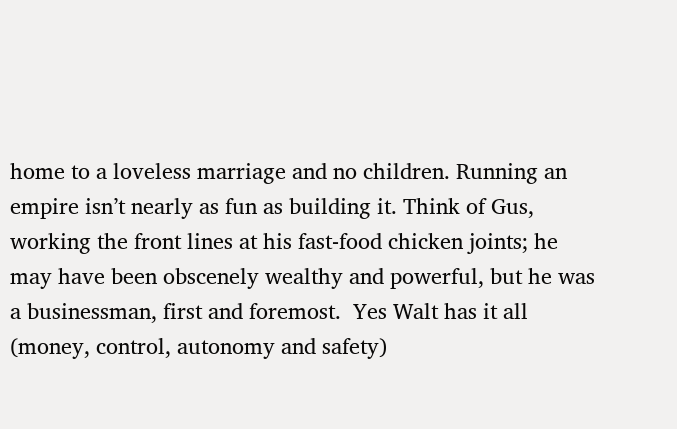home to a loveless marriage and no children. Running an empire isn’t nearly as fun as building it. Think of Gus, working the front lines at his fast-food chicken joints; he may have been obscenely wealthy and powerful, but he was a businessman, first and foremost.  Yes Walt has it all (money, control, autonomy and safety)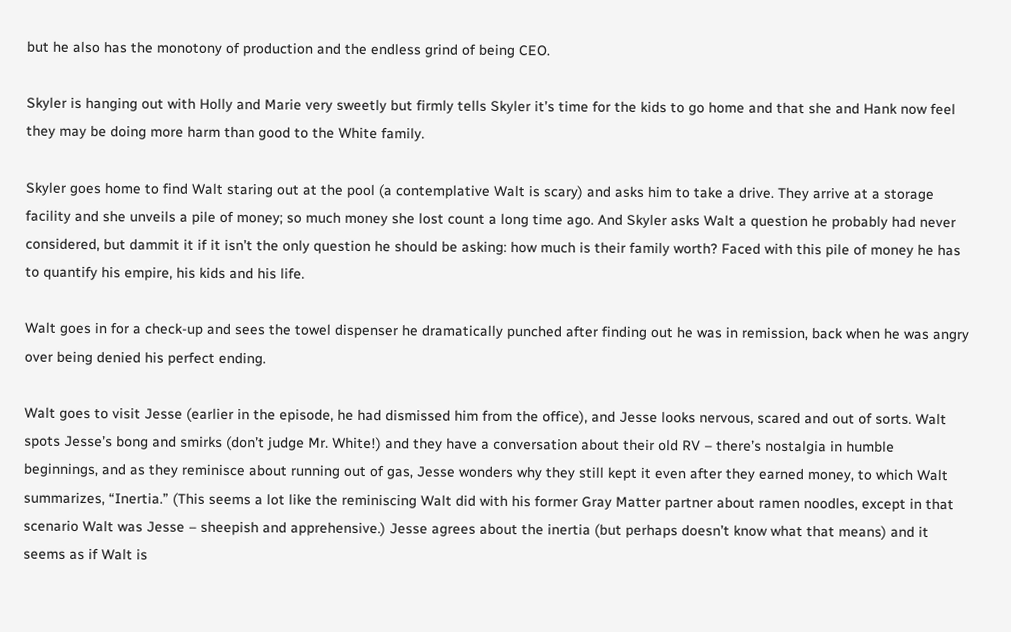but he also has the monotony of production and the endless grind of being CEO.

Skyler is hanging out with Holly and Marie very sweetly but firmly tells Skyler it’s time for the kids to go home and that she and Hank now feel they may be doing more harm than good to the White family.

Skyler goes home to find Walt staring out at the pool (a contemplative Walt is scary) and asks him to take a drive. They arrive at a storage facility and she unveils a pile of money; so much money she lost count a long time ago. And Skyler asks Walt a question he probably had never considered, but dammit it if it isn’t the only question he should be asking: how much is their family worth? Faced with this pile of money he has to quantify his empire, his kids and his life.

Walt goes in for a check-up and sees the towel dispenser he dramatically punched after finding out he was in remission, back when he was angry over being denied his perfect ending.

Walt goes to visit Jesse (earlier in the episode, he had dismissed him from the office), and Jesse looks nervous, scared and out of sorts. Walt spots Jesse’s bong and smirks (don’t judge Mr. White!) and they have a conversation about their old RV – there’s nostalgia in humble beginnings, and as they reminisce about running out of gas, Jesse wonders why they still kept it even after they earned money, to which Walt summarizes, “Inertia.” (This seems a lot like the reminiscing Walt did with his former Gray Matter partner about ramen noodles, except in that scenario Walt was Jesse – sheepish and apprehensive.) Jesse agrees about the inertia (but perhaps doesn’t know what that means) and it seems as if Walt is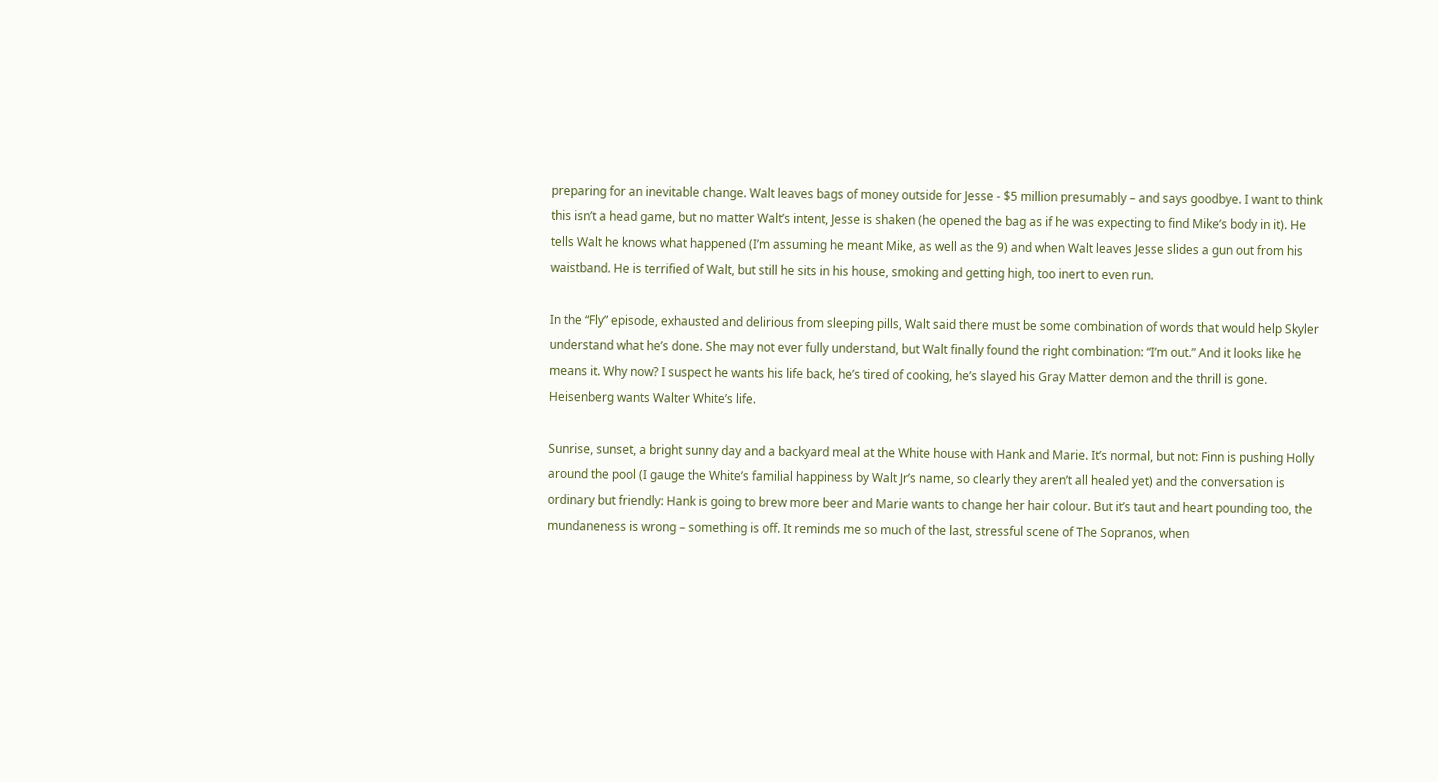preparing for an inevitable change. Walt leaves bags of money outside for Jesse - $5 million presumably – and says goodbye. I want to think this isn’t a head game, but no matter Walt’s intent, Jesse is shaken (he opened the bag as if he was expecting to find Mike’s body in it). He tells Walt he knows what happened (I’m assuming he meant Mike, as well as the 9) and when Walt leaves Jesse slides a gun out from his waistband. He is terrified of Walt, but still he sits in his house, smoking and getting high, too inert to even run.

In the “Fly” episode, exhausted and delirious from sleeping pills, Walt said there must be some combination of words that would help Skyler understand what he’s done. She may not ever fully understand, but Walt finally found the right combination: “I’m out.” And it looks like he means it. Why now? I suspect he wants his life back, he’s tired of cooking, he’s slayed his Gray Matter demon and the thrill is gone. Heisenberg wants Walter White’s life.

Sunrise, sunset, a bright sunny day and a backyard meal at the White house with Hank and Marie. It’s normal, but not: Finn is pushing Holly around the pool (I gauge the White’s familial happiness by Walt Jr’s name, so clearly they aren’t all healed yet) and the conversation is ordinary but friendly: Hank is going to brew more beer and Marie wants to change her hair colour. But it’s taut and heart pounding too, the mundaneness is wrong – something is off. It reminds me so much of the last, stressful scene of The Sopranos, when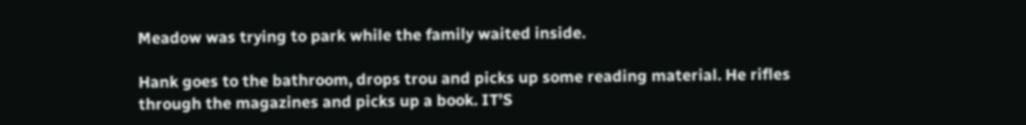Meadow was trying to park while the family waited inside.

Hank goes to the bathroom, drops trou and picks up some reading material. He rifles through the magazines and picks up a book. IT’S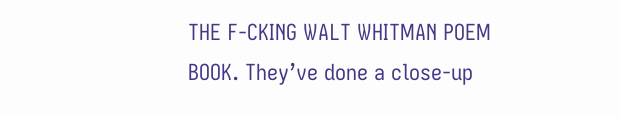THE F-CKING WALT WHITMAN POEM BOOK. They’ve done a close-up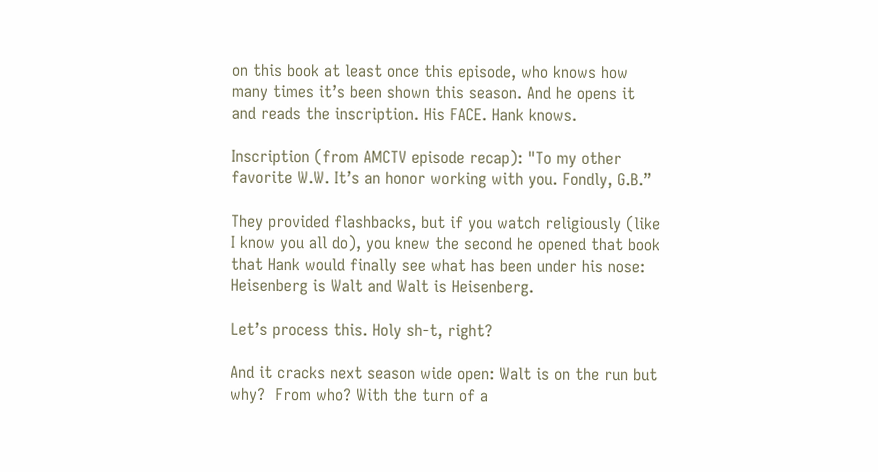on this book at least once this episode, who knows how many times it’s been shown this season. And he opens it and reads the inscription. His FACE. Hank knows.

Inscription (from AMCTV episode recap): "To my other favorite W.W. It’s an honor working with you. Fondly, G.B.”

They provided flashbacks, but if you watch religiously (like I know you all do), you knew the second he opened that book that Hank would finally see what has been under his nose: Heisenberg is Walt and Walt is Heisenberg.

Let’s process this. Holy sh-t, right?

And it cracks next season wide open: Walt is on the run but why?  From who? With the turn of a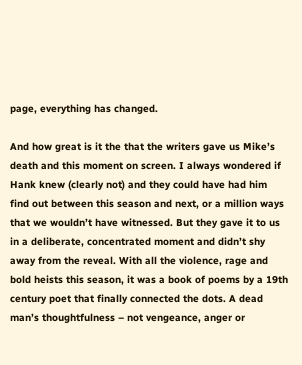page, everything has changed.

And how great is it the that the writers gave us Mike’s death and this moment on screen. I always wondered if Hank knew (clearly not) and they could have had him find out between this season and next, or a million ways that we wouldn’t have witnessed. But they gave it to us in a deliberate, concentrated moment and didn’t shy away from the reveal. With all the violence, rage and bold heists this season, it was a book of poems by a 19th century poet that finally connected the dots. A dead man’s thoughtfulness – not vengeance, anger or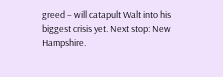greed – will catapult Walt into his biggest crisis yet. Next stop: New Hampshire.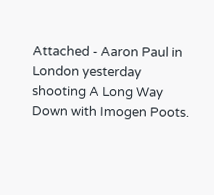Attached - Aaron Paul in London yesterday shooting A Long Way Down with Imogen Poots.